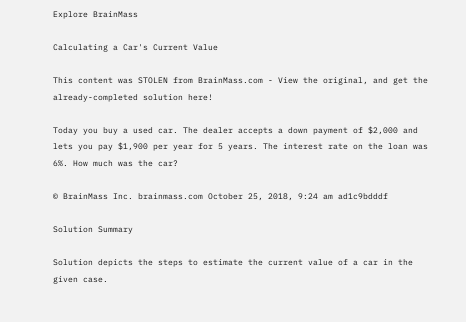Explore BrainMass

Calculating a Car's Current Value

This content was STOLEN from BrainMass.com - View the original, and get the already-completed solution here!

Today you buy a used car. The dealer accepts a down payment of $2,000 and lets you pay $1,900 per year for 5 years. The interest rate on the loan was 6%. How much was the car?

© BrainMass Inc. brainmass.com October 25, 2018, 9:24 am ad1c9bdddf

Solution Summary

Solution depicts the steps to estimate the current value of a car in the given case.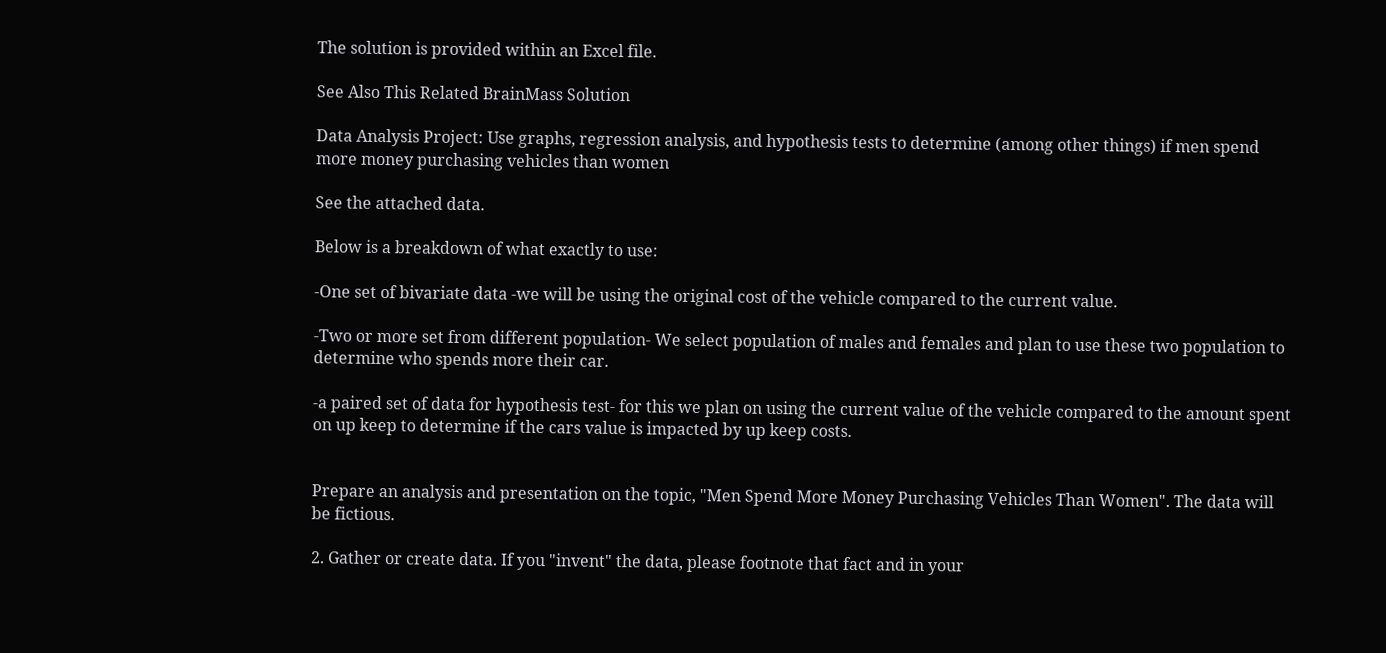The solution is provided within an Excel file.

See Also This Related BrainMass Solution

Data Analysis Project: Use graphs, regression analysis, and hypothesis tests to determine (among other things) if men spend more money purchasing vehicles than women

See the attached data.

Below is a breakdown of what exactly to use:

-One set of bivariate data -we will be using the original cost of the vehicle compared to the current value.

-Two or more set from different population- We select population of males and females and plan to use these two population to determine who spends more their car.

-a paired set of data for hypothesis test- for this we plan on using the current value of the vehicle compared to the amount spent on up keep to determine if the cars value is impacted by up keep costs.


Prepare an analysis and presentation on the topic, "Men Spend More Money Purchasing Vehicles Than Women". The data will be fictious.

2. Gather or create data. If you "invent" the data, please footnote that fact and in your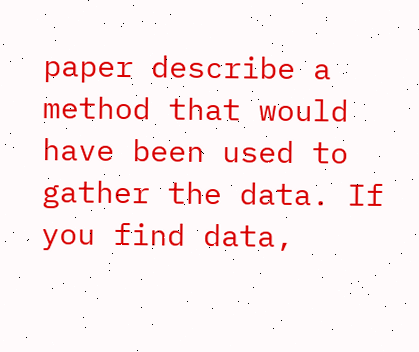paper describe a method that would have been used to gather the data. If you find data,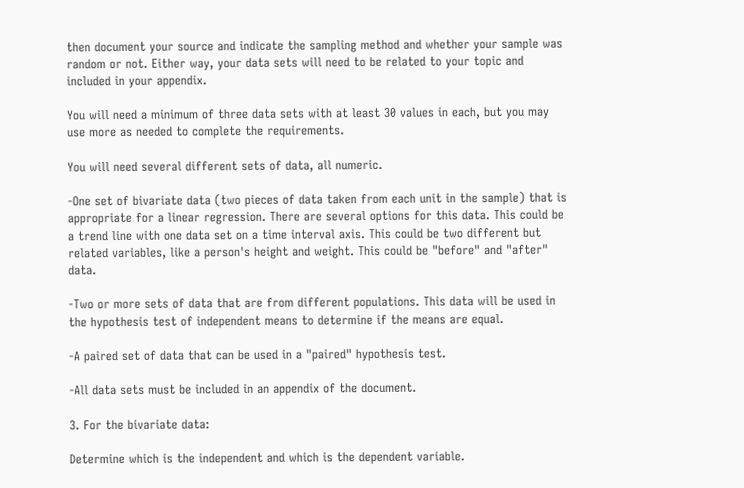then document your source and indicate the sampling method and whether your sample was random or not. Either way, your data sets will need to be related to your topic and included in your appendix.

You will need a minimum of three data sets with at least 30 values in each, but you may use more as needed to complete the requirements.

You will need several different sets of data, all numeric.

-One set of bivariate data (two pieces of data taken from each unit in the sample) that is appropriate for a linear regression. There are several options for this data. This could be a trend line with one data set on a time interval axis. This could be two different but related variables, like a person's height and weight. This could be "before" and "after" data.

-Two or more sets of data that are from different populations. This data will be used in the hypothesis test of independent means to determine if the means are equal.

-A paired set of data that can be used in a "paired" hypothesis test.

-All data sets must be included in an appendix of the document.

3. For the bivariate data:

Determine which is the independent and which is the dependent variable.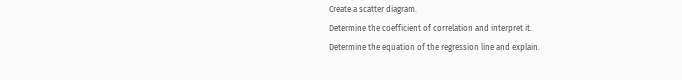Create a scatter diagram.
Determine the coefficient of correlation and interpret it.
Determine the equation of the regression line and explain.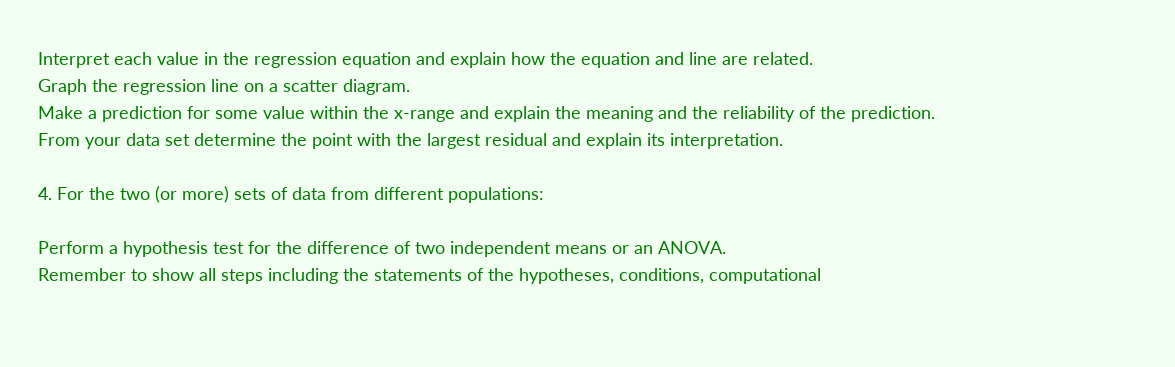Interpret each value in the regression equation and explain how the equation and line are related.
Graph the regression line on a scatter diagram.
Make a prediction for some value within the x-range and explain the meaning and the reliability of the prediction.
From your data set determine the point with the largest residual and explain its interpretation.

4. For the two (or more) sets of data from different populations:

Perform a hypothesis test for the difference of two independent means or an ANOVA.
Remember to show all steps including the statements of the hypotheses, conditions, computational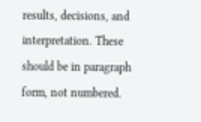results, decisions, and interpretation. These should be in paragraph form, not numbered.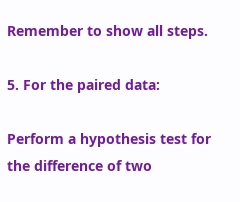Remember to show all steps.

5. For the paired data:

Perform a hypothesis test for the difference of two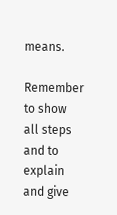means.

Remember to show all steps and to explain and give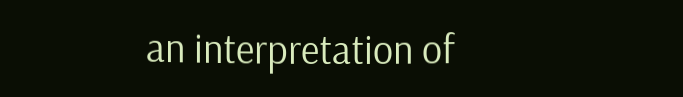an interpretation of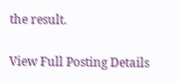the result.

View Full Posting Details